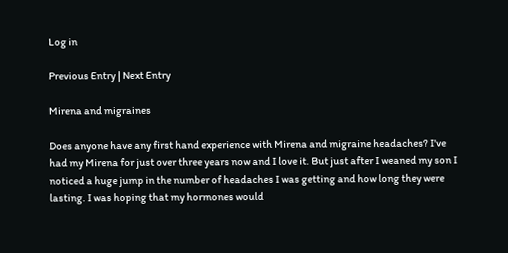Log in

Previous Entry | Next Entry

Mirena and migraines

Does anyone have any first hand experience with Mirena and migraine headaches? I've had my Mirena for just over three years now and I love it. But just after I weaned my son I noticed a huge jump in the number of headaches I was getting and how long they were lasting. I was hoping that my hormones would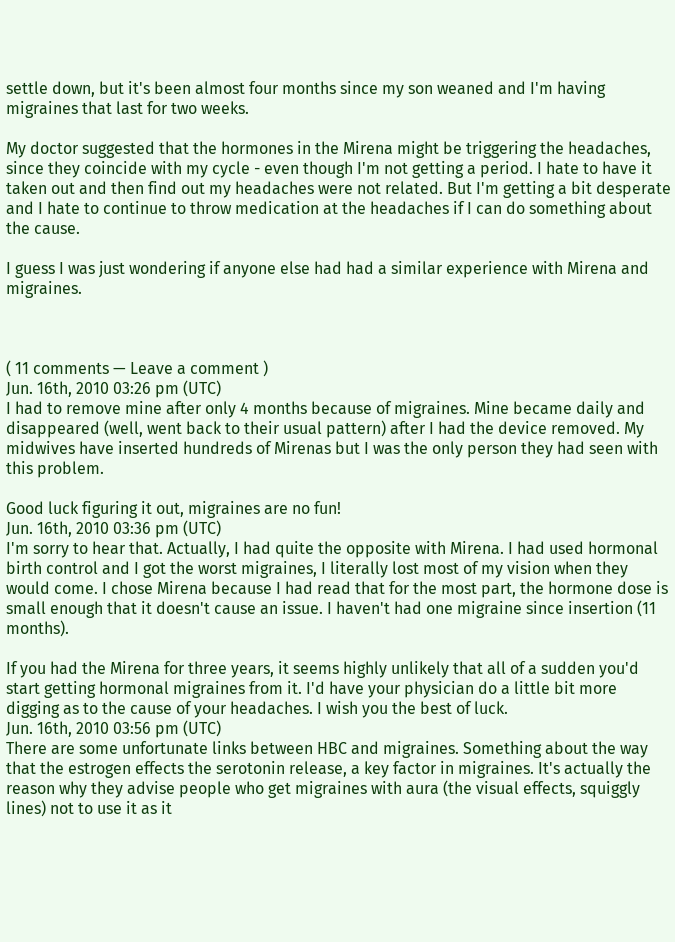settle down, but it's been almost four months since my son weaned and I'm having migraines that last for two weeks.

My doctor suggested that the hormones in the Mirena might be triggering the headaches, since they coincide with my cycle - even though I'm not getting a period. I hate to have it taken out and then find out my headaches were not related. But I'm getting a bit desperate and I hate to continue to throw medication at the headaches if I can do something about the cause.

I guess I was just wondering if anyone else had had a similar experience with Mirena and migraines.



( 11 comments — Leave a comment )
Jun. 16th, 2010 03:26 pm (UTC)
I had to remove mine after only 4 months because of migraines. Mine became daily and disappeared (well, went back to their usual pattern) after I had the device removed. My midwives have inserted hundreds of Mirenas but I was the only person they had seen with this problem.

Good luck figuring it out, migraines are no fun!
Jun. 16th, 2010 03:36 pm (UTC)
I'm sorry to hear that. Actually, I had quite the opposite with Mirena. I had used hormonal birth control and I got the worst migraines, I literally lost most of my vision when they would come. I chose Mirena because I had read that for the most part, the hormone dose is small enough that it doesn't cause an issue. I haven't had one migraine since insertion (11 months).

If you had the Mirena for three years, it seems highly unlikely that all of a sudden you'd start getting hormonal migraines from it. I'd have your physician do a little bit more digging as to the cause of your headaches. I wish you the best of luck.
Jun. 16th, 2010 03:56 pm (UTC)
There are some unfortunate links between HBC and migraines. Something about the way that the estrogen effects the serotonin release, a key factor in migraines. It's actually the reason why they advise people who get migraines with aura (the visual effects, squiggly lines) not to use it as it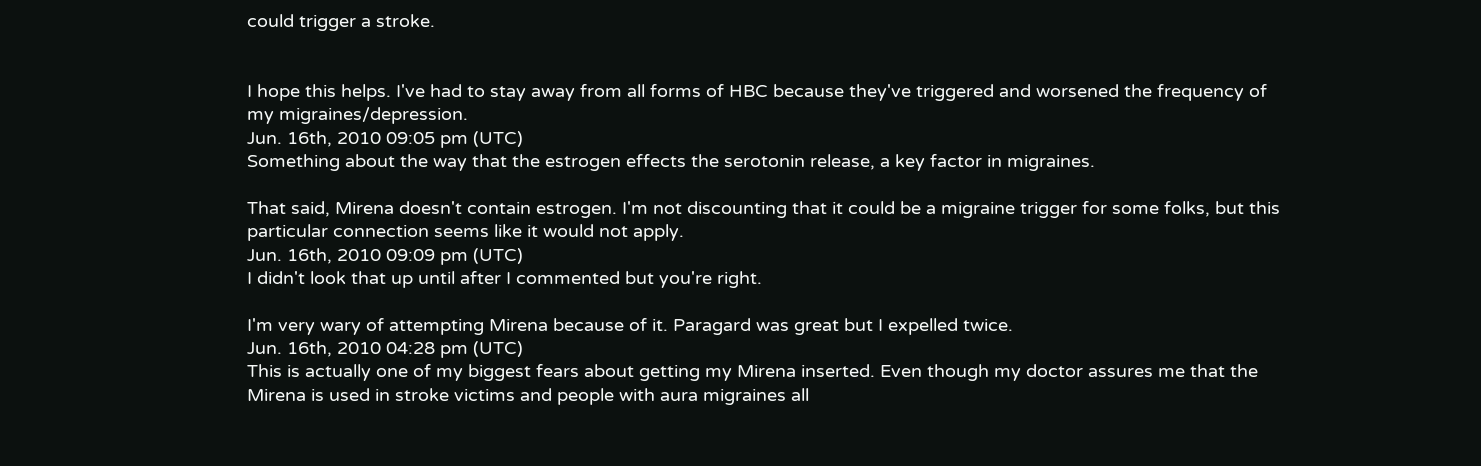could trigger a stroke.


I hope this helps. I've had to stay away from all forms of HBC because they've triggered and worsened the frequency of my migraines/depression.
Jun. 16th, 2010 09:05 pm (UTC)
Something about the way that the estrogen effects the serotonin release, a key factor in migraines.

That said, Mirena doesn't contain estrogen. I'm not discounting that it could be a migraine trigger for some folks, but this particular connection seems like it would not apply.
Jun. 16th, 2010 09:09 pm (UTC)
I didn't look that up until after I commented but you're right.

I'm very wary of attempting Mirena because of it. Paragard was great but I expelled twice.
Jun. 16th, 2010 04:28 pm (UTC)
This is actually one of my biggest fears about getting my Mirena inserted. Even though my doctor assures me that the Mirena is used in stroke victims and people with aura migraines all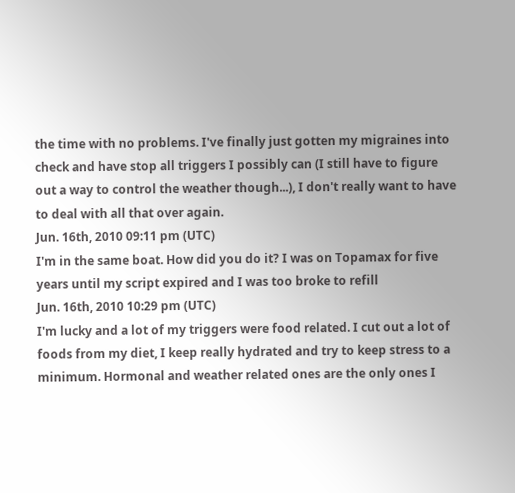the time with no problems. I've finally just gotten my migraines into check and have stop all triggers I possibly can (I still have to figure out a way to control the weather though...), I don't really want to have to deal with all that over again.
Jun. 16th, 2010 09:11 pm (UTC)
I'm in the same boat. How did you do it? I was on Topamax for five years until my script expired and I was too broke to refill
Jun. 16th, 2010 10:29 pm (UTC)
I'm lucky and a lot of my triggers were food related. I cut out a lot of foods from my diet, I keep really hydrated and try to keep stress to a minimum. Hormonal and weather related ones are the only ones I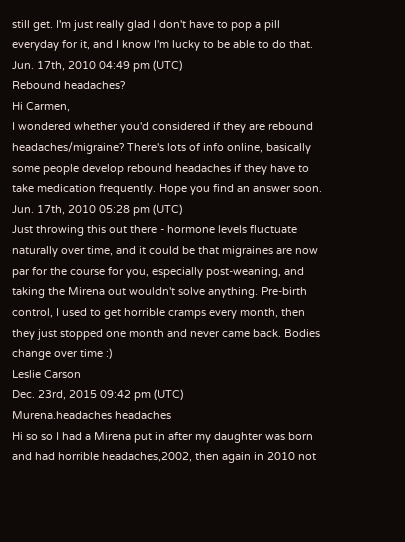still get. I'm just really glad I don't have to pop a pill everyday for it, and I know I'm lucky to be able to do that.
Jun. 17th, 2010 04:49 pm (UTC)
Rebound headaches?
Hi Carmen,
I wondered whether you'd considered if they are rebound headaches/migraine? There's lots of info online, basically some people develop rebound headaches if they have to take medication frequently. Hope you find an answer soon.
Jun. 17th, 2010 05:28 pm (UTC)
Just throwing this out there - hormone levels fluctuate naturally over time, and it could be that migraines are now par for the course for you, especially post-weaning, and taking the Mirena out wouldn't solve anything. Pre-birth control, I used to get horrible cramps every month, then they just stopped one month and never came back. Bodies change over time :)
Leslie Carson
Dec. 23rd, 2015 09:42 pm (UTC)
Murena.headaches headaches
Hi so so I had a Mirena put in after my daughter was born and had horrible headaches,2002, then again in 2010 not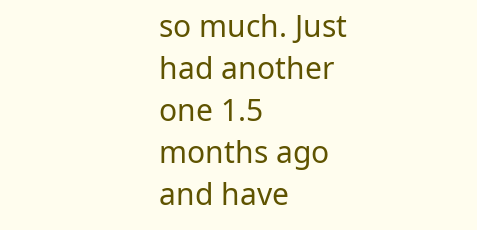so much. Just had another one 1.5 months ago and have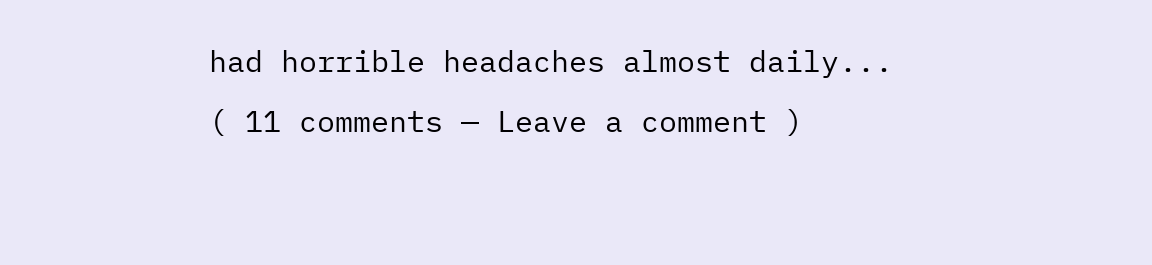had horrible headaches almost daily...
( 11 comments — Leave a comment )